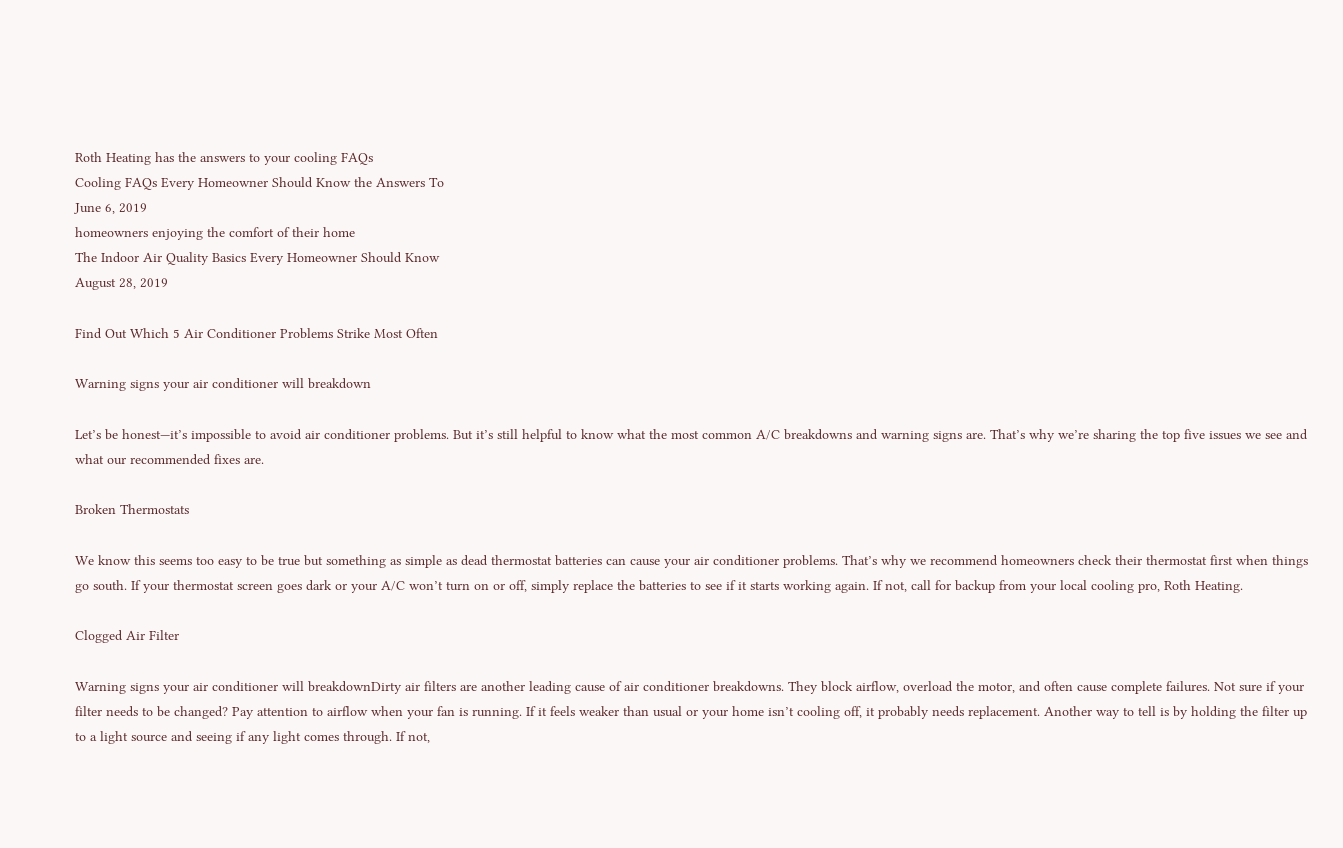Roth Heating has the answers to your cooling FAQs
Cooling FAQs Every Homeowner Should Know the Answers To
June 6, 2019
homeowners enjoying the comfort of their home
The Indoor Air Quality Basics Every Homeowner Should Know
August 28, 2019

Find Out Which 5 Air Conditioner Problems Strike Most Often

Warning signs your air conditioner will breakdown

Let’s be honest—it’s impossible to avoid air conditioner problems. But it’s still helpful to know what the most common A/C breakdowns and warning signs are. That’s why we’re sharing the top five issues we see and what our recommended fixes are.

Broken Thermostats

We know this seems too easy to be true but something as simple as dead thermostat batteries can cause your air conditioner problems. That’s why we recommend homeowners check their thermostat first when things go south. If your thermostat screen goes dark or your A/C won’t turn on or off, simply replace the batteries to see if it starts working again. If not, call for backup from your local cooling pro, Roth Heating.

Clogged Air Filter

Warning signs your air conditioner will breakdownDirty air filters are another leading cause of air conditioner breakdowns. They block airflow, overload the motor, and often cause complete failures. Not sure if your filter needs to be changed? Pay attention to airflow when your fan is running. If it feels weaker than usual or your home isn’t cooling off, it probably needs replacement. Another way to tell is by holding the filter up to a light source and seeing if any light comes through. If not,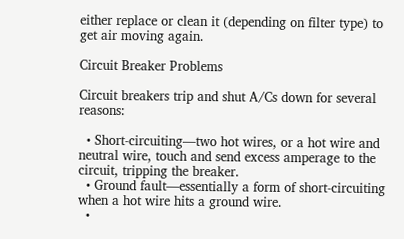either replace or clean it (depending on filter type) to get air moving again.

Circuit Breaker Problems

Circuit breakers trip and shut A/Cs down for several reasons:

  • Short-circuiting—two hot wires, or a hot wire and neutral wire, touch and send excess amperage to the circuit, tripping the breaker.
  • Ground fault—essentially a form of short-circuiting when a hot wire hits a ground wire.
  •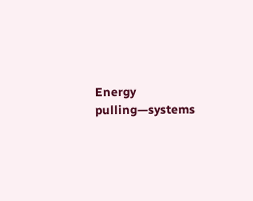Energy pulling—systems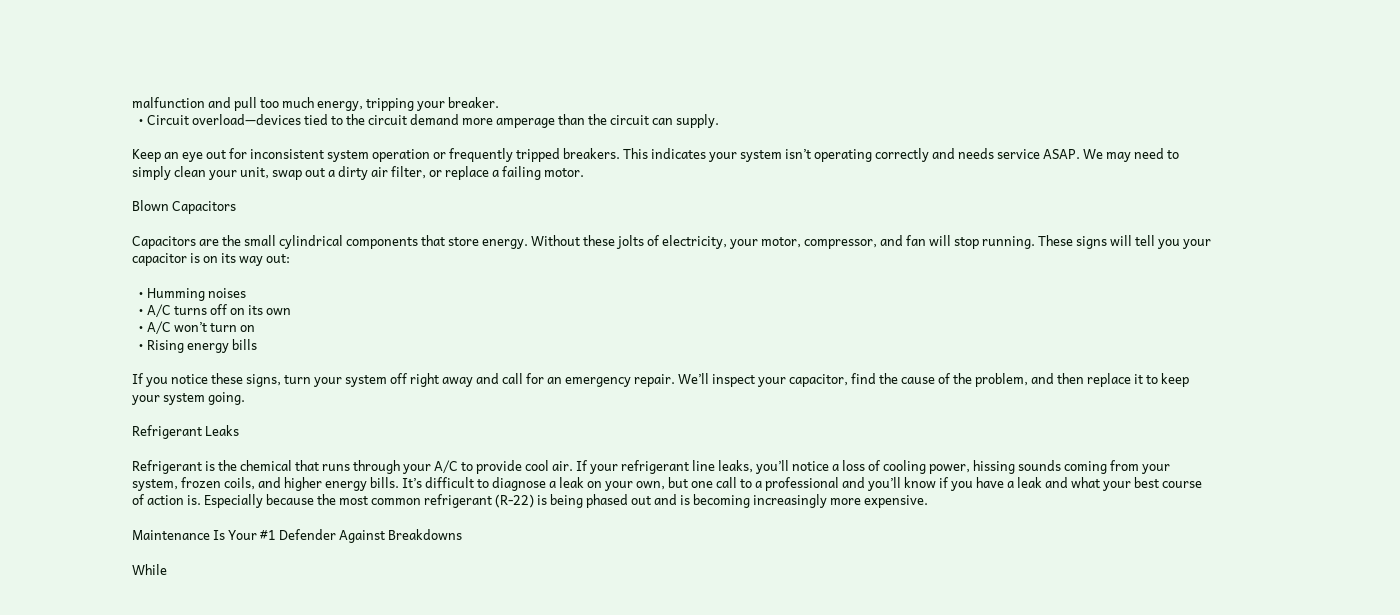malfunction and pull too much energy, tripping your breaker.
  • Circuit overload—devices tied to the circuit demand more amperage than the circuit can supply.

Keep an eye out for inconsistent system operation or frequently tripped breakers. This indicates your system isn’t operating correctly and needs service ASAP. We may need to simply clean your unit, swap out a dirty air filter, or replace a failing motor.

Blown Capacitors

Capacitors are the small cylindrical components that store energy. Without these jolts of electricity, your motor, compressor, and fan will stop running. These signs will tell you your capacitor is on its way out:

  • Humming noises
  • A/C turns off on its own
  • A/C won’t turn on
  • Rising energy bills

If you notice these signs, turn your system off right away and call for an emergency repair. We’ll inspect your capacitor, find the cause of the problem, and then replace it to keep your system going.

Refrigerant Leaks

Refrigerant is the chemical that runs through your A/C to provide cool air. If your refrigerant line leaks, you’ll notice a loss of cooling power, hissing sounds coming from your system, frozen coils, and higher energy bills. It’s difficult to diagnose a leak on your own, but one call to a professional and you’ll know if you have a leak and what your best course of action is. Especially because the most common refrigerant (R-22) is being phased out and is becoming increasingly more expensive.

Maintenance Is Your #1 Defender Against Breakdowns

While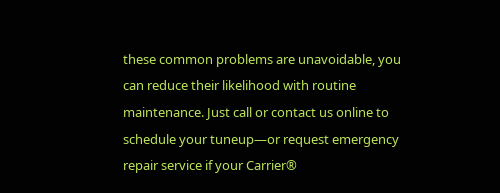these common problems are unavoidable, you can reduce their likelihood with routine maintenance. Just call or contact us online to schedule your tuneup—or request emergency repair service if your Carrier®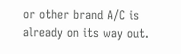or other brand A/C is already on its way out.